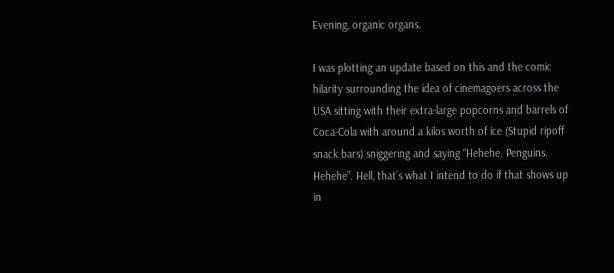Evening, organic organs.

I was plotting an update based on this and the comic hilarity surrounding the idea of cinemagoers across the USA sitting with their extra-large popcorns and barrels of Coca-Cola with around a kilos worth of ice (Stupid ripoff snack bars) sniggering and saying “Hehehe. Penguins. Hehehe”. Hell, that’s what I intend to do if that shows up in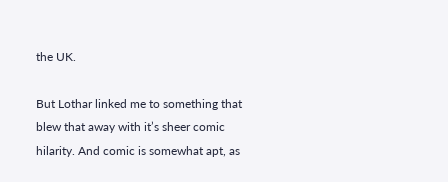the UK.

But Lothar linked me to something that blew that away with it’s sheer comic hilarity. And comic is somewhat apt, as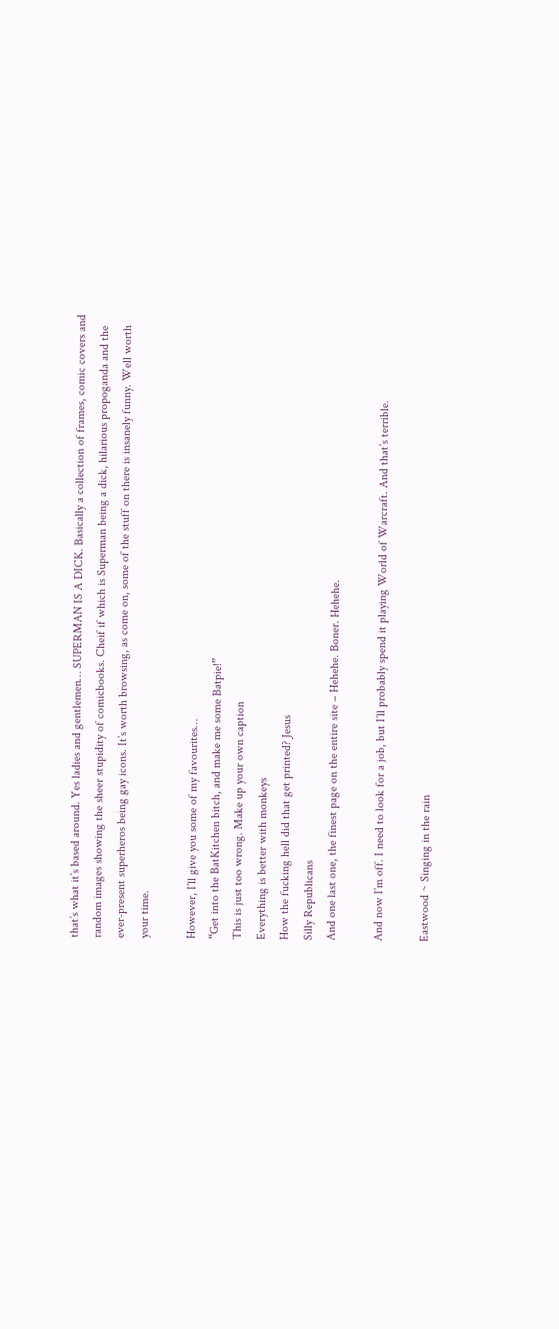that’s what it’s based around. Yes ladies and gentlemen… SUPERMAN IS A DICK. Basically a collection of frames, comic covers and random images showing the sheer stupidity of comicbooks. Cheif if which is Superman being a dick, hilarious propoganda and the ever-present superheros being gay icons. It’s worth browsing, as come on, some of the stuff on there is insanely funny. Well worth your time.

However, I’ll give you some of my favourites…
“Get into the BatKitchen bitch, and make me some Batpie!”
This is just too wrong. Make up your own caption
Everything is better with monkeys
How the fucking hell did that get printed? Jesus
Silly Republicans
And one last one, the finest page on the entire site – Hehehe. Boner. Hehehe.

And now I’m off. I need to look for a job, but I’ll probably spend it playing World of Warcraft. And that’s terrible.

Eastwood ~ Singing in the rain